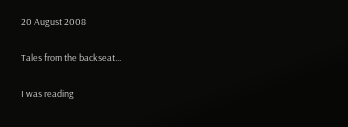20 August 2008

Tales from the backseat...

I was reading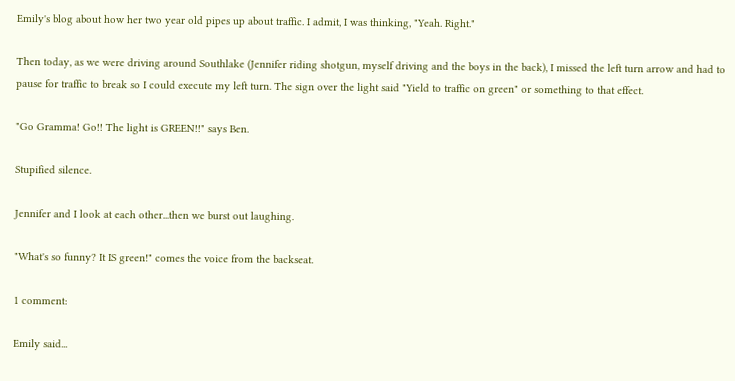Emily's blog about how her two year old pipes up about traffic. I admit, I was thinking, "Yeah. Right."

Then today, as we were driving around Southlake (Jennifer riding shotgun, myself driving and the boys in the back), I missed the left turn arrow and had to pause for traffic to break so I could execute my left turn. The sign over the light said "Yield to traffic on green" or something to that effect.

"Go Gramma! Go!! The light is GREEN!!" says Ben.

Stupified silence.

Jennifer and I look at each other...then we burst out laughing.

"What's so funny? It IS green!" comes the voice from the backseat.

1 comment:

Emily said...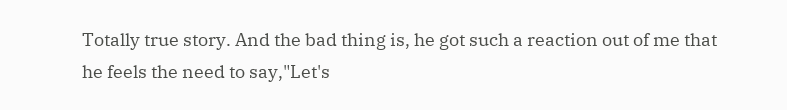Totally true story. And the bad thing is, he got such a reaction out of me that he feels the need to say,"Let's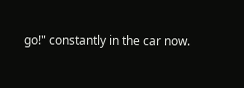go!" constantly in the car now.